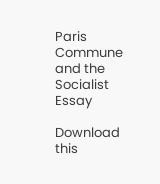Paris Commune and the Socialist Essay

Download this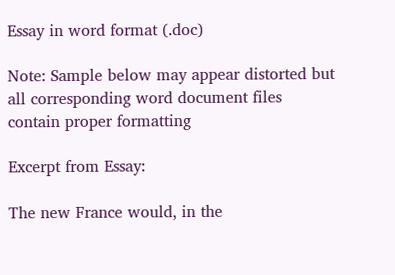Essay in word format (.doc)

Note: Sample below may appear distorted but all corresponding word document files contain proper formatting

Excerpt from Essay:

The new France would, in the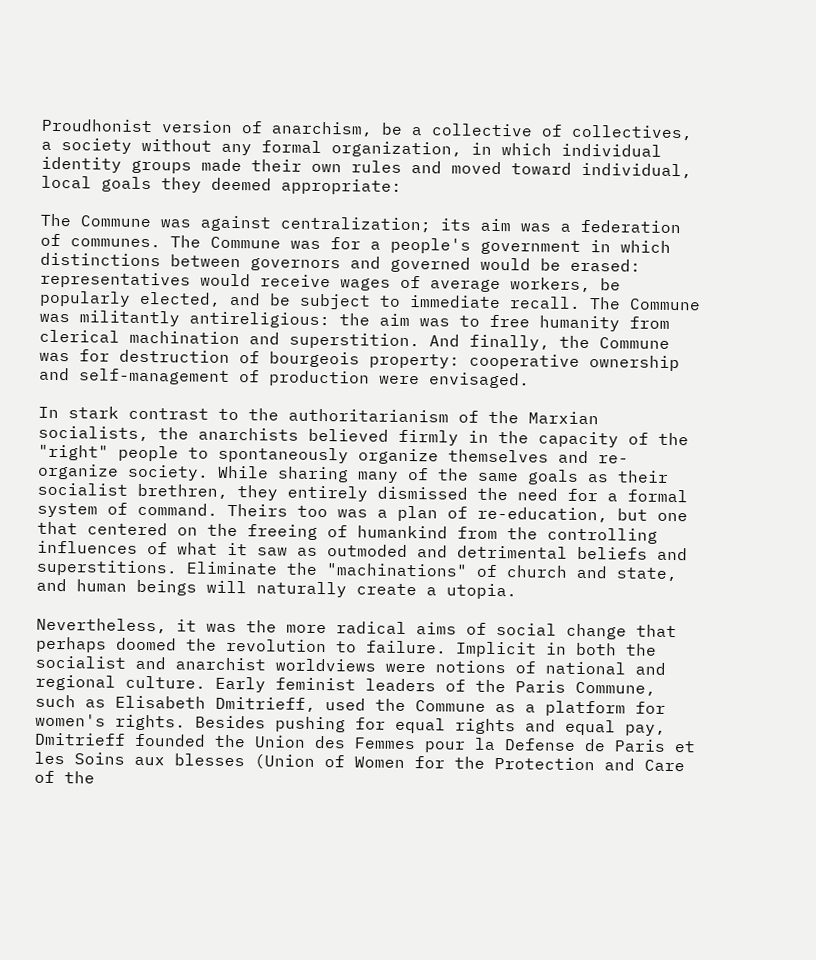Proudhonist version of anarchism, be a collective of collectives, a society without any formal organization, in which individual identity groups made their own rules and moved toward individual, local goals they deemed appropriate:

The Commune was against centralization; its aim was a federation of communes. The Commune was for a people's government in which distinctions between governors and governed would be erased: representatives would receive wages of average workers, be popularly elected, and be subject to immediate recall. The Commune was militantly antireligious: the aim was to free humanity from clerical machination and superstition. And finally, the Commune was for destruction of bourgeois property: cooperative ownership and self-management of production were envisaged.

In stark contrast to the authoritarianism of the Marxian socialists, the anarchists believed firmly in the capacity of the "right" people to spontaneously organize themselves and re-organize society. While sharing many of the same goals as their socialist brethren, they entirely dismissed the need for a formal system of command. Theirs too was a plan of re-education, but one that centered on the freeing of humankind from the controlling influences of what it saw as outmoded and detrimental beliefs and superstitions. Eliminate the "machinations" of church and state, and human beings will naturally create a utopia.

Nevertheless, it was the more radical aims of social change that perhaps doomed the revolution to failure. Implicit in both the socialist and anarchist worldviews were notions of national and regional culture. Early feminist leaders of the Paris Commune, such as Elisabeth Dmitrieff, used the Commune as a platform for women's rights. Besides pushing for equal rights and equal pay, Dmitrieff founded the Union des Femmes pour la Defense de Paris et les Soins aux blesses (Union of Women for the Protection and Care of the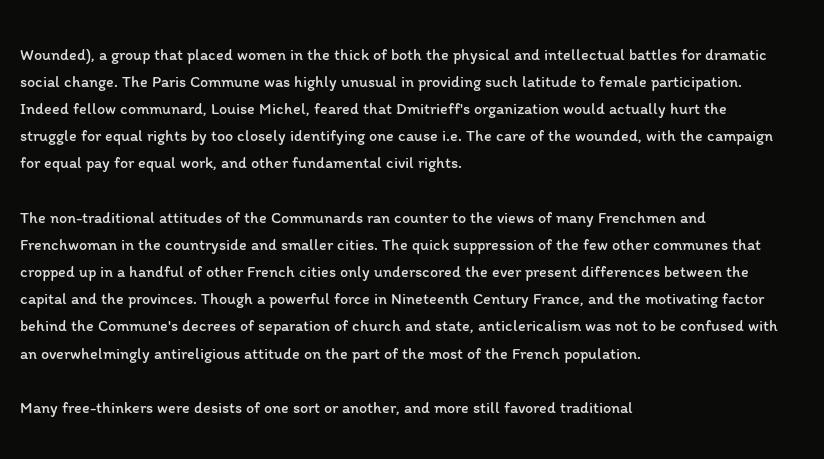Wounded), a group that placed women in the thick of both the physical and intellectual battles for dramatic social change. The Paris Commune was highly unusual in providing such latitude to female participation. Indeed fellow communard, Louise Michel, feared that Dmitrieff's organization would actually hurt the struggle for equal rights by too closely identifying one cause i.e. The care of the wounded, with the campaign for equal pay for equal work, and other fundamental civil rights.

The non-traditional attitudes of the Communards ran counter to the views of many Frenchmen and Frenchwoman in the countryside and smaller cities. The quick suppression of the few other communes that cropped up in a handful of other French cities only underscored the ever present differences between the capital and the provinces. Though a powerful force in Nineteenth Century France, and the motivating factor behind the Commune's decrees of separation of church and state, anticlericalism was not to be confused with an overwhelmingly antireligious attitude on the part of the most of the French population.

Many free-thinkers were desists of one sort or another, and more still favored traditional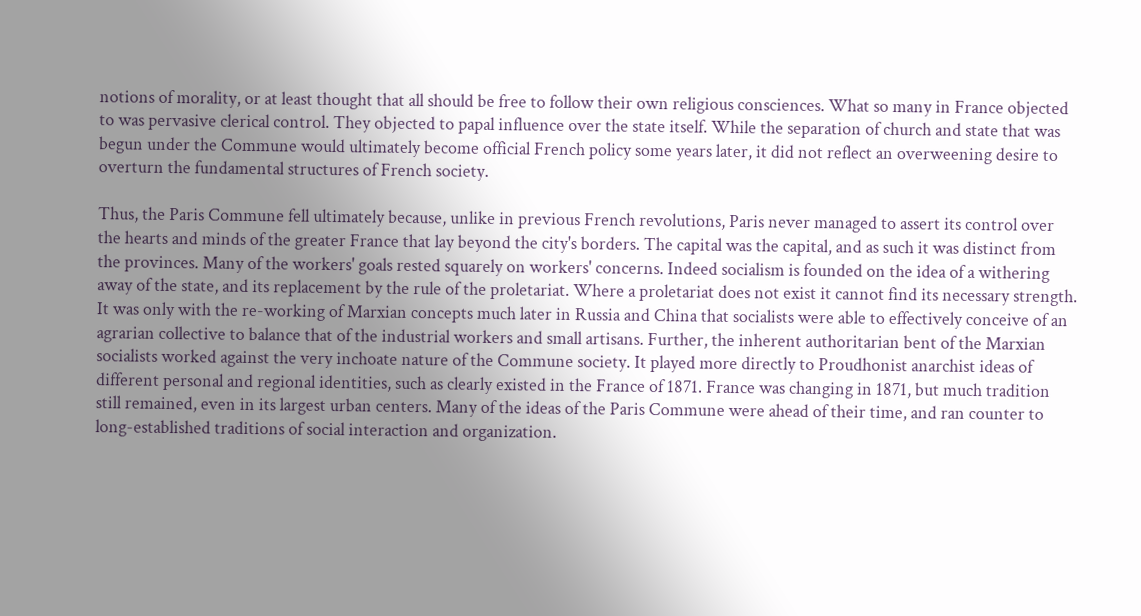notions of morality, or at least thought that all should be free to follow their own religious consciences. What so many in France objected to was pervasive clerical control. They objected to papal influence over the state itself. While the separation of church and state that was begun under the Commune would ultimately become official French policy some years later, it did not reflect an overweening desire to overturn the fundamental structures of French society.

Thus, the Paris Commune fell ultimately because, unlike in previous French revolutions, Paris never managed to assert its control over the hearts and minds of the greater France that lay beyond the city's borders. The capital was the capital, and as such it was distinct from the provinces. Many of the workers' goals rested squarely on workers' concerns. Indeed socialism is founded on the idea of a withering away of the state, and its replacement by the rule of the proletariat. Where a proletariat does not exist it cannot find its necessary strength. It was only with the re-working of Marxian concepts much later in Russia and China that socialists were able to effectively conceive of an agrarian collective to balance that of the industrial workers and small artisans. Further, the inherent authoritarian bent of the Marxian socialists worked against the very inchoate nature of the Commune society. It played more directly to Proudhonist anarchist ideas of different personal and regional identities, such as clearly existed in the France of 1871. France was changing in 1871, but much tradition still remained, even in its largest urban centers. Many of the ideas of the Paris Commune were ahead of their time, and ran counter to long-established traditions of social interaction and organization.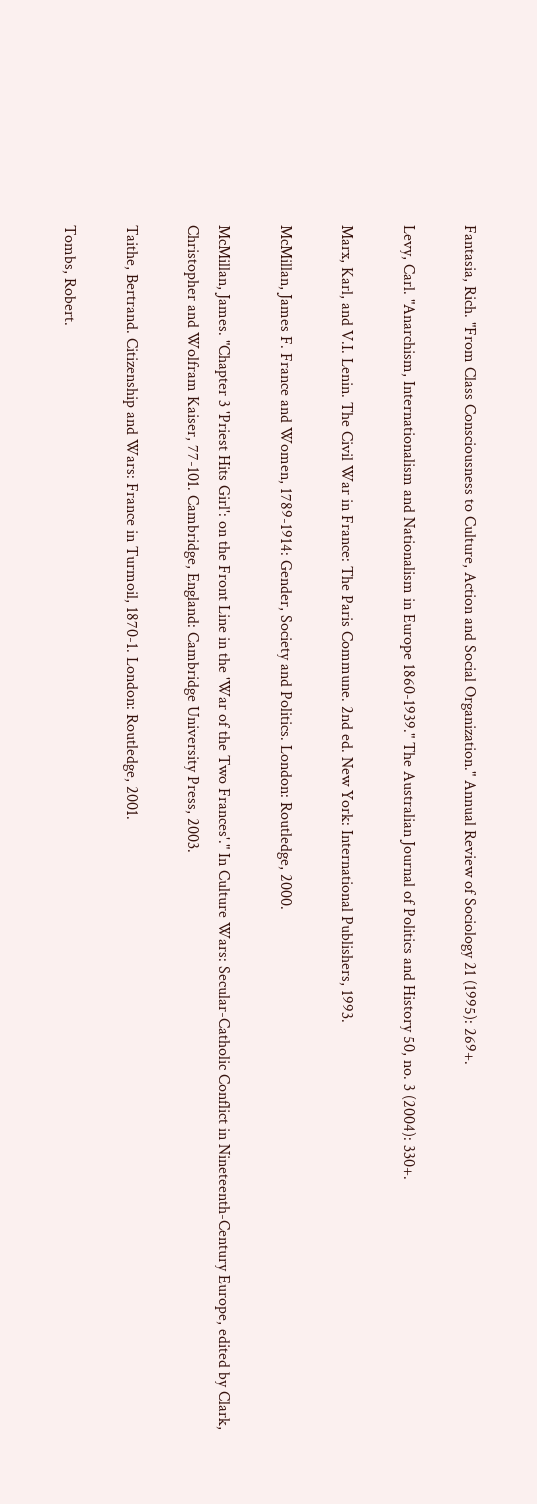Fantasia, Rich. "From Class Consciousness to Culture, Action and Social Organization." Annual Review of Sociology 21 (1995): 269+.

Levy, Carl. "Anarchism, Internationalism and Nationalism in Europe 1860-1939." The Australian Journal of Politics and History 50, no. 3 (2004): 330+.

Marx, Karl, and V.I. Lenin. The Civil War in France: The Paris Commune. 2nd ed. New York: International Publishers, 1993.

McMillan, James F. France and Women, 1789-1914: Gender, Society and Politics. London: Routledge, 2000.

McMillan, James. "Chapter 3 'Priest Hits Girl': on the Front Line in the 'War of the Two Frances'." In Culture Wars: Secular-Catholic Conflict in Nineteenth-Century Europe, edited by Clark, Christopher and Wolfram Kaiser, 77-101. Cambridge, England: Cambridge University Press, 2003.

Taithe, Bertrand. Citizenship and Wars: France in Turmoil, 1870-1. London: Routledge, 2001.

Tombs, Robert.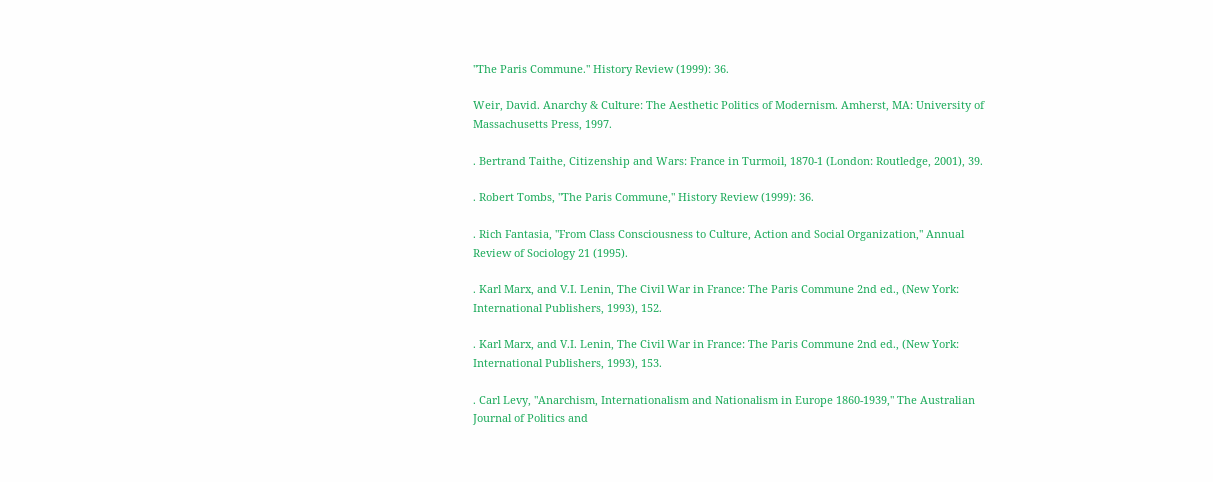"The Paris Commune." History Review (1999): 36.

Weir, David. Anarchy & Culture: The Aesthetic Politics of Modernism. Amherst, MA: University of Massachusetts Press, 1997.

. Bertrand Taithe, Citizenship and Wars: France in Turmoil, 1870-1 (London: Routledge, 2001), 39.

. Robert Tombs, "The Paris Commune," History Review (1999): 36.

. Rich Fantasia, "From Class Consciousness to Culture, Action and Social Organization," Annual Review of Sociology 21 (1995).

. Karl Marx, and V.I. Lenin, The Civil War in France: The Paris Commune 2nd ed., (New York: International Publishers, 1993), 152.

. Karl Marx, and V.I. Lenin, The Civil War in France: The Paris Commune 2nd ed., (New York: International Publishers, 1993), 153.

. Carl Levy, "Anarchism, Internationalism and Nationalism in Europe 1860-1939," The Australian Journal of Politics and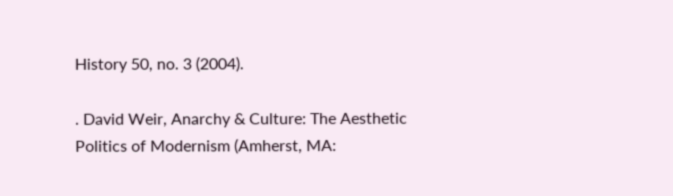History 50, no. 3 (2004).

. David Weir, Anarchy & Culture: The Aesthetic Politics of Modernism (Amherst, MA: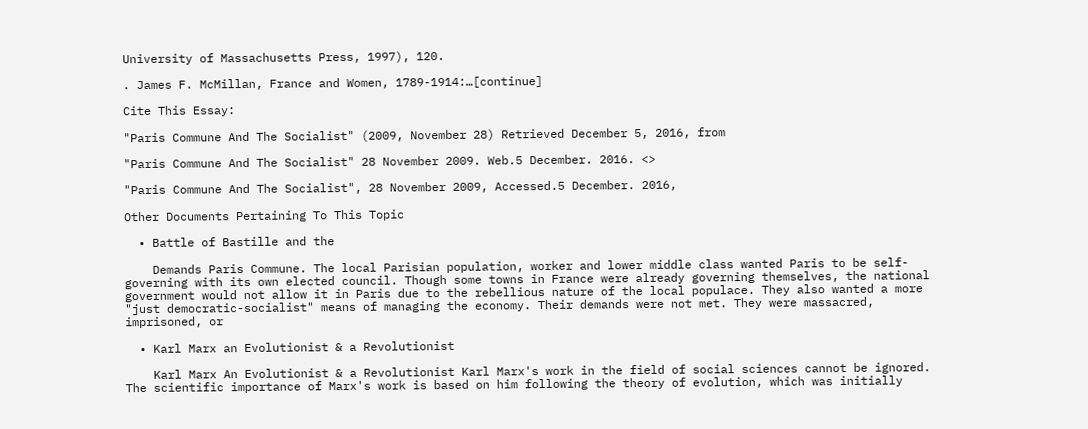University of Massachusetts Press, 1997), 120.

. James F. McMillan, France and Women, 1789-1914:…[continue]

Cite This Essay:

"Paris Commune And The Socialist" (2009, November 28) Retrieved December 5, 2016, from

"Paris Commune And The Socialist" 28 November 2009. Web.5 December. 2016. <>

"Paris Commune And The Socialist", 28 November 2009, Accessed.5 December. 2016,

Other Documents Pertaining To This Topic

  • Battle of Bastille and the

    Demands Paris Commune. The local Parisian population, worker and lower middle class wanted Paris to be self-governing with its own elected council. Though some towns in France were already governing themselves, the national government would not allow it in Paris due to the rebellious nature of the local populace. They also wanted a more "just democratic-socialist" means of managing the economy. Their demands were not met. They were massacred, imprisoned, or

  • Karl Marx an Evolutionist & a Revolutionist

    Karl Marx An Evolutionist & a Revolutionist Karl Marx's work in the field of social sciences cannot be ignored. The scientific importance of Marx's work is based on him following the theory of evolution, which was initially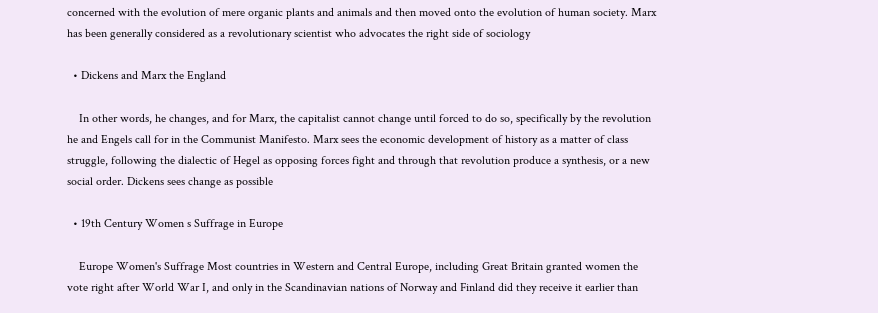concerned with the evolution of mere organic plants and animals and then moved onto the evolution of human society. Marx has been generally considered as a revolutionary scientist who advocates the right side of sociology

  • Dickens and Marx the England

    In other words, he changes, and for Marx, the capitalist cannot change until forced to do so, specifically by the revolution he and Engels call for in the Communist Manifesto. Marx sees the economic development of history as a matter of class struggle, following the dialectic of Hegel as opposing forces fight and through that revolution produce a synthesis, or a new social order. Dickens sees change as possible

  • 19th Century Women s Suffrage in Europe

    Europe Women's Suffrage Most countries in Western and Central Europe, including Great Britain granted women the vote right after World War I, and only in the Scandinavian nations of Norway and Finland did they receive it earlier than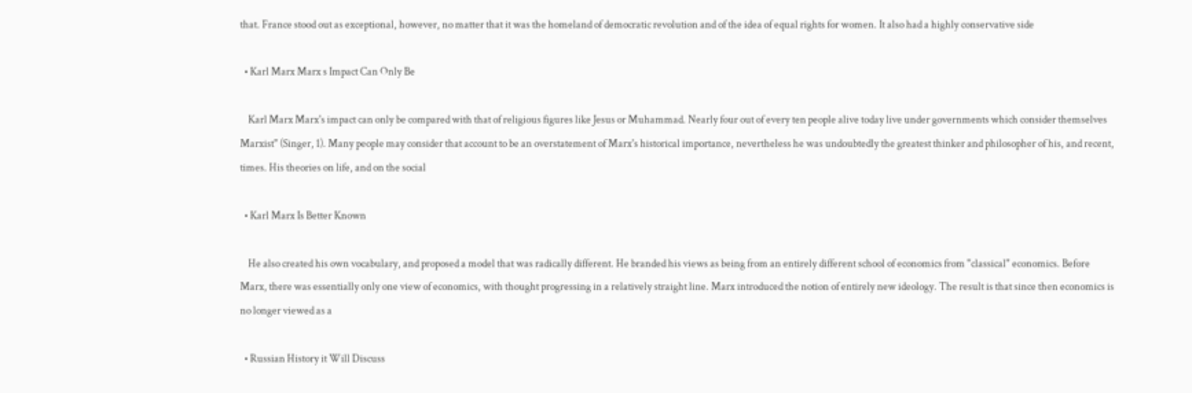that. France stood out as exceptional, however, no matter that it was the homeland of democratic revolution and of the idea of equal rights for women. It also had a highly conservative side

  • Karl Marx Marx s Impact Can Only Be

    Karl Marx Marx's impact can only be compared with that of religious figures like Jesus or Muhammad. Nearly four out of every ten people alive today live under governments which consider themselves Marxist" (Singer, 1). Many people may consider that account to be an overstatement of Marx's historical importance, nevertheless he was undoubtedly the greatest thinker and philosopher of his, and recent, times. His theories on life, and on the social

  • Karl Marx Is Better Known

    He also created his own vocabulary, and proposed a model that was radically different. He branded his views as being from an entirely different school of economics from "classical" economics. Before Marx, there was essentially only one view of economics, with thought progressing in a relatively straight line. Marx introduced the notion of entirely new ideology. The result is that since then economics is no longer viewed as a

  • Russian History it Will Discuss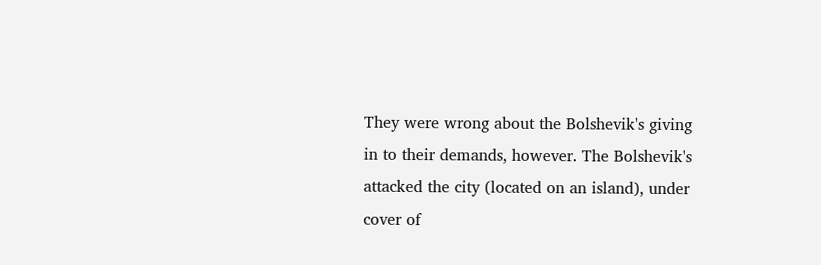They were wrong about the Bolshevik's giving in to their demands, however. The Bolshevik's attacked the city (located on an island), under cover of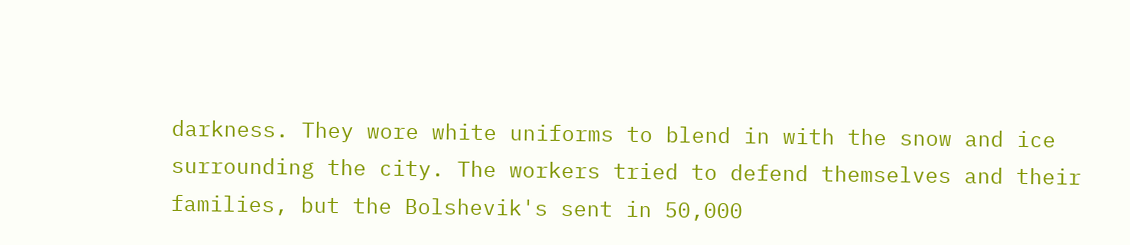darkness. They wore white uniforms to blend in with the snow and ice surrounding the city. The workers tried to defend themselves and their families, but the Bolshevik's sent in 50,000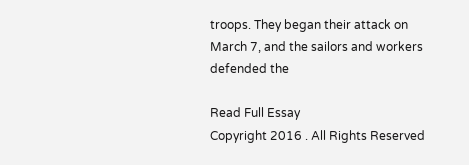troops. They began their attack on March 7, and the sailors and workers defended the

Read Full Essay
Copyright 2016 . All Rights Reserved